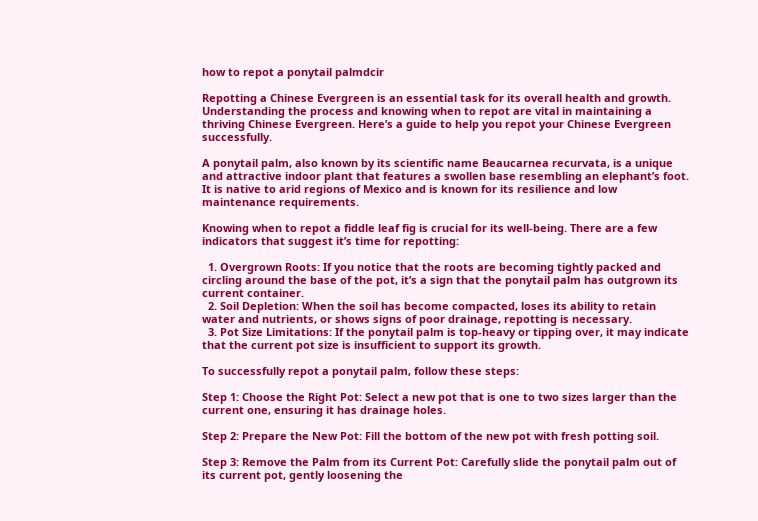how to repot a ponytail palmdcir

Repotting a Chinese Evergreen is an essential task for its overall health and growth. Understanding the process and knowing when to repot are vital in maintaining a thriving Chinese Evergreen. Here’s a guide to help you repot your Chinese Evergreen successfully.

A ponytail palm, also known by its scientific name Beaucarnea recurvata, is a unique and attractive indoor plant that features a swollen base resembling an elephant’s foot. It is native to arid regions of Mexico and is known for its resilience and low maintenance requirements.

Knowing when to repot a fiddle leaf fig is crucial for its well-being. There are a few indicators that suggest it’s time for repotting:

  1. Overgrown Roots: If you notice that the roots are becoming tightly packed and circling around the base of the pot, it’s a sign that the ponytail palm has outgrown its current container.
  2. Soil Depletion: When the soil has become compacted, loses its ability to retain water and nutrients, or shows signs of poor drainage, repotting is necessary.
  3. Pot Size Limitations: If the ponytail palm is top-heavy or tipping over, it may indicate that the current pot size is insufficient to support its growth.

To successfully repot a ponytail palm, follow these steps:

Step 1: Choose the Right Pot: Select a new pot that is one to two sizes larger than the current one, ensuring it has drainage holes.

Step 2: Prepare the New Pot: Fill the bottom of the new pot with fresh potting soil.

Step 3: Remove the Palm from its Current Pot: Carefully slide the ponytail palm out of its current pot, gently loosening the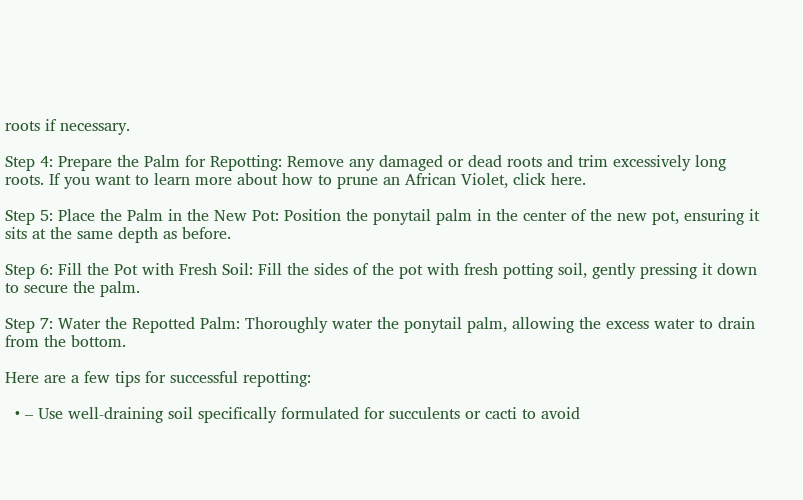roots if necessary.

Step 4: Prepare the Palm for Repotting: Remove any damaged or dead roots and trim excessively long roots. If you want to learn more about how to prune an African Violet, click here.

Step 5: Place the Palm in the New Pot: Position the ponytail palm in the center of the new pot, ensuring it sits at the same depth as before.

Step 6: Fill the Pot with Fresh Soil: Fill the sides of the pot with fresh potting soil, gently pressing it down to secure the palm.

Step 7: Water the Repotted Palm: Thoroughly water the ponytail palm, allowing the excess water to drain from the bottom.

Here are a few tips for successful repotting:

  • – Use well-draining soil specifically formulated for succulents or cacti to avoid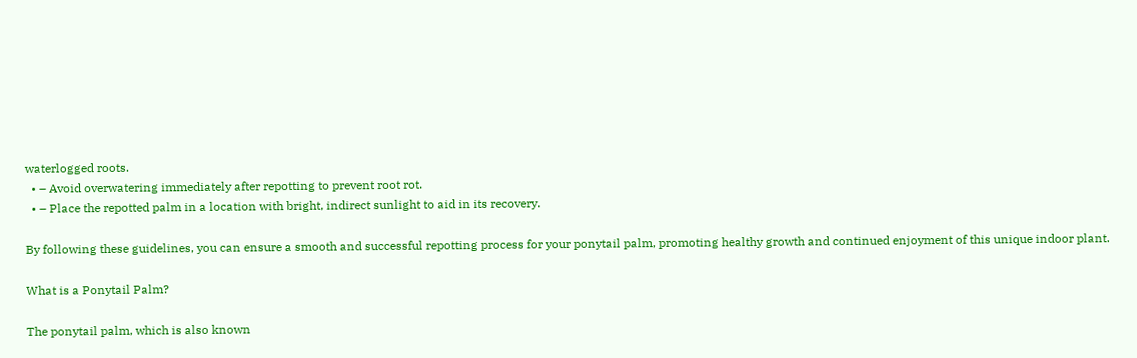waterlogged roots.
  • – Avoid overwatering immediately after repotting to prevent root rot.
  • – Place the repotted palm in a location with bright, indirect sunlight to aid in its recovery.

By following these guidelines, you can ensure a smooth and successful repotting process for your ponytail palm, promoting healthy growth and continued enjoyment of this unique indoor plant.

What is a Ponytail Palm?

The ponytail palm, which is also known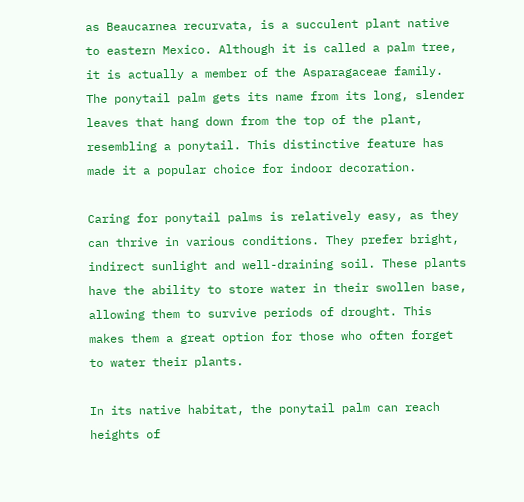as Beaucarnea recurvata, is a succulent plant native to eastern Mexico. Although it is called a palm tree, it is actually a member of the Asparagaceae family. The ponytail palm gets its name from its long, slender leaves that hang down from the top of the plant, resembling a ponytail. This distinctive feature has made it a popular choice for indoor decoration.

Caring for ponytail palms is relatively easy, as they can thrive in various conditions. They prefer bright, indirect sunlight and well-draining soil. These plants have the ability to store water in their swollen base, allowing them to survive periods of drought. This makes them a great option for those who often forget to water their plants.

In its native habitat, the ponytail palm can reach heights of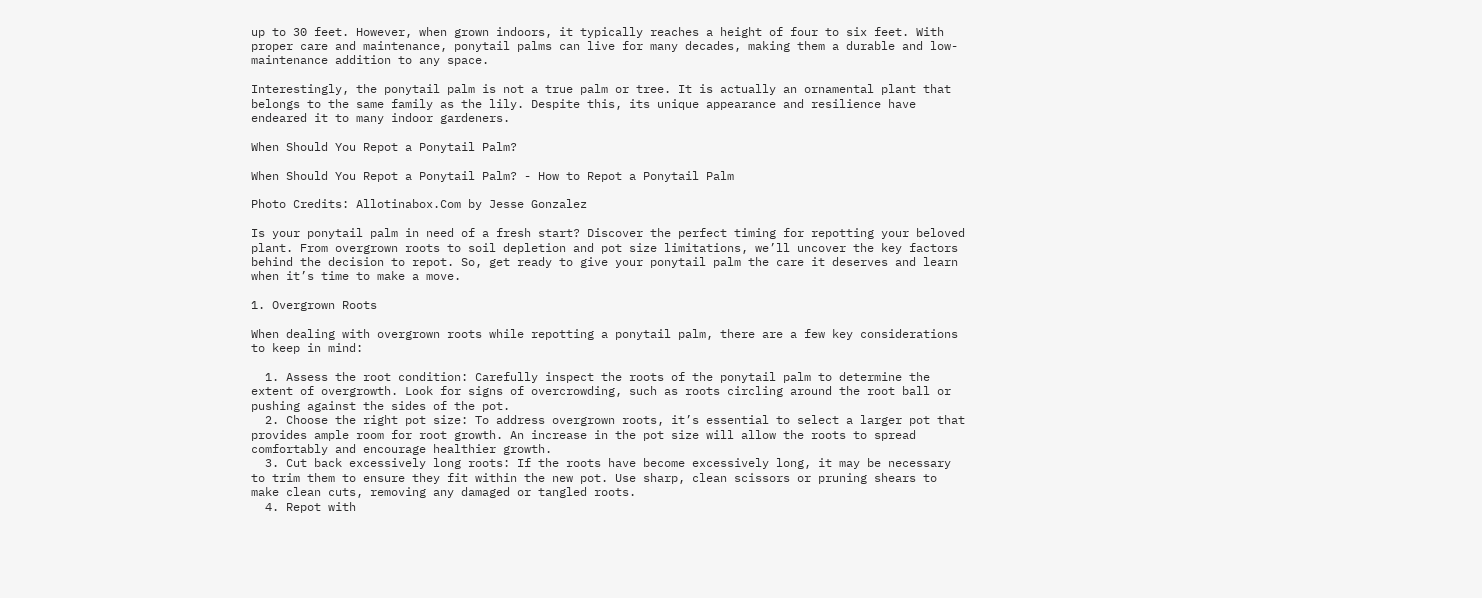up to 30 feet. However, when grown indoors, it typically reaches a height of four to six feet. With proper care and maintenance, ponytail palms can live for many decades, making them a durable and low-maintenance addition to any space.

Interestingly, the ponytail palm is not a true palm or tree. It is actually an ornamental plant that belongs to the same family as the lily. Despite this, its unique appearance and resilience have endeared it to many indoor gardeners.

When Should You Repot a Ponytail Palm?

When Should You Repot a Ponytail Palm? - How to Repot a Ponytail Palm

Photo Credits: Allotinabox.Com by Jesse Gonzalez

Is your ponytail palm in need of a fresh start? Discover the perfect timing for repotting your beloved plant. From overgrown roots to soil depletion and pot size limitations, we’ll uncover the key factors behind the decision to repot. So, get ready to give your ponytail palm the care it deserves and learn when it’s time to make a move.

1. Overgrown Roots

When dealing with overgrown roots while repotting a ponytail palm, there are a few key considerations to keep in mind:

  1. Assess the root condition: Carefully inspect the roots of the ponytail palm to determine the extent of overgrowth. Look for signs of overcrowding, such as roots circling around the root ball or pushing against the sides of the pot.
  2. Choose the right pot size: To address overgrown roots, it’s essential to select a larger pot that provides ample room for root growth. An increase in the pot size will allow the roots to spread comfortably and encourage healthier growth.
  3. Cut back excessively long roots: If the roots have become excessively long, it may be necessary to trim them to ensure they fit within the new pot. Use sharp, clean scissors or pruning shears to make clean cuts, removing any damaged or tangled roots.
  4. Repot with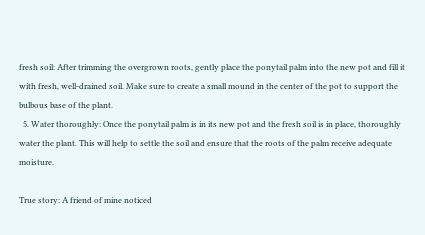fresh soil: After trimming the overgrown roots, gently place the ponytail palm into the new pot and fill it with fresh, well-drained soil. Make sure to create a small mound in the center of the pot to support the bulbous base of the plant.
  5. Water thoroughly: Once the ponytail palm is in its new pot and the fresh soil is in place, thoroughly water the plant. This will help to settle the soil and ensure that the roots of the palm receive adequate moisture.

True story: A friend of mine noticed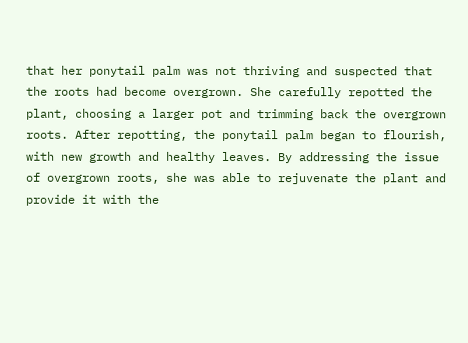that her ponytail palm was not thriving and suspected that the roots had become overgrown. She carefully repotted the plant, choosing a larger pot and trimming back the overgrown roots. After repotting, the ponytail palm began to flourish, with new growth and healthy leaves. By addressing the issue of overgrown roots, she was able to rejuvenate the plant and provide it with the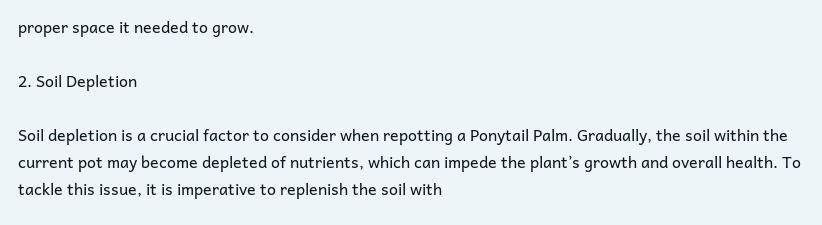proper space it needed to grow.

2. Soil Depletion

Soil depletion is a crucial factor to consider when repotting a Ponytail Palm. Gradually, the soil within the current pot may become depleted of nutrients, which can impede the plant’s growth and overall health. To tackle this issue, it is imperative to replenish the soil with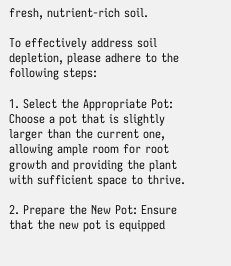fresh, nutrient-rich soil.

To effectively address soil depletion, please adhere to the following steps:

1. Select the Appropriate Pot: Choose a pot that is slightly larger than the current one, allowing ample room for root growth and providing the plant with sufficient space to thrive.

2. Prepare the New Pot: Ensure that the new pot is equipped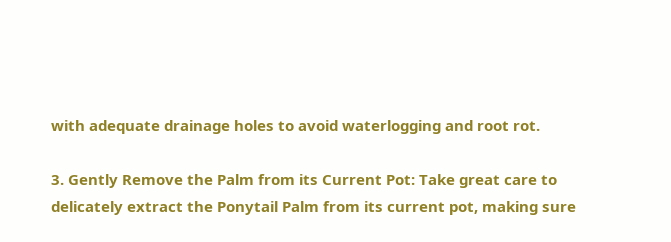with adequate drainage holes to avoid waterlogging and root rot.

3. Gently Remove the Palm from its Current Pot: Take great care to delicately extract the Ponytail Palm from its current pot, making sure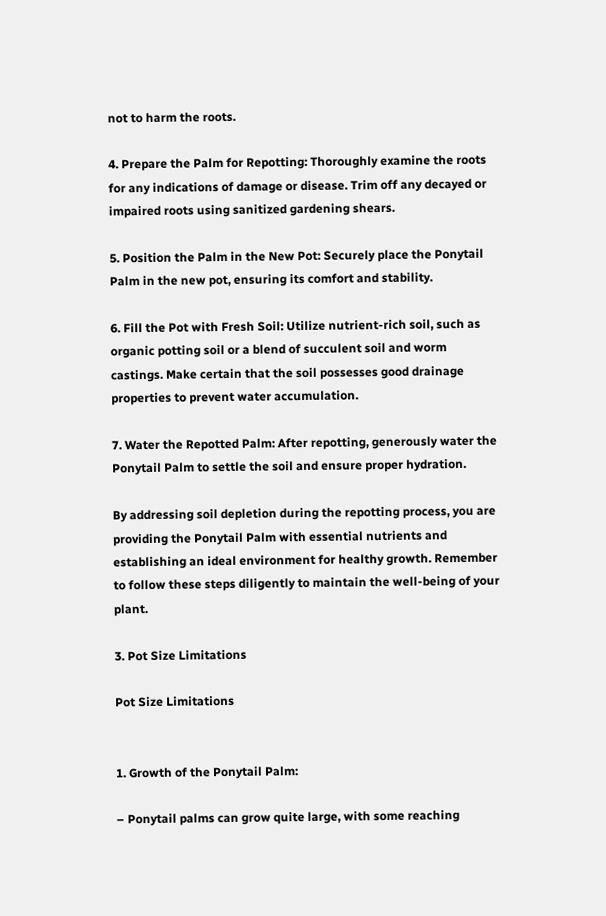not to harm the roots.

4. Prepare the Palm for Repotting: Thoroughly examine the roots for any indications of damage or disease. Trim off any decayed or impaired roots using sanitized gardening shears.

5. Position the Palm in the New Pot: Securely place the Ponytail Palm in the new pot, ensuring its comfort and stability.

6. Fill the Pot with Fresh Soil: Utilize nutrient-rich soil, such as organic potting soil or a blend of succulent soil and worm castings. Make certain that the soil possesses good drainage properties to prevent water accumulation.

7. Water the Repotted Palm: After repotting, generously water the Ponytail Palm to settle the soil and ensure proper hydration.

By addressing soil depletion during the repotting process, you are providing the Ponytail Palm with essential nutrients and establishing an ideal environment for healthy growth. Remember to follow these steps diligently to maintain the well-being of your plant.

3. Pot Size Limitations

Pot Size Limitations


1. Growth of the Ponytail Palm:

– Ponytail palms can grow quite large, with some reaching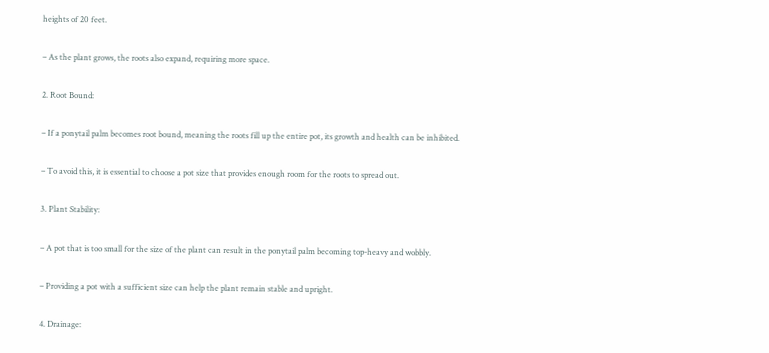heights of 20 feet.

– As the plant grows, the roots also expand, requiring more space.

2. Root Bound:

– If a ponytail palm becomes root bound, meaning the roots fill up the entire pot, its growth and health can be inhibited.

– To avoid this, it is essential to choose a pot size that provides enough room for the roots to spread out.

3. Plant Stability:

– A pot that is too small for the size of the plant can result in the ponytail palm becoming top-heavy and wobbly.

– Providing a pot with a sufficient size can help the plant remain stable and upright.

4. Drainage: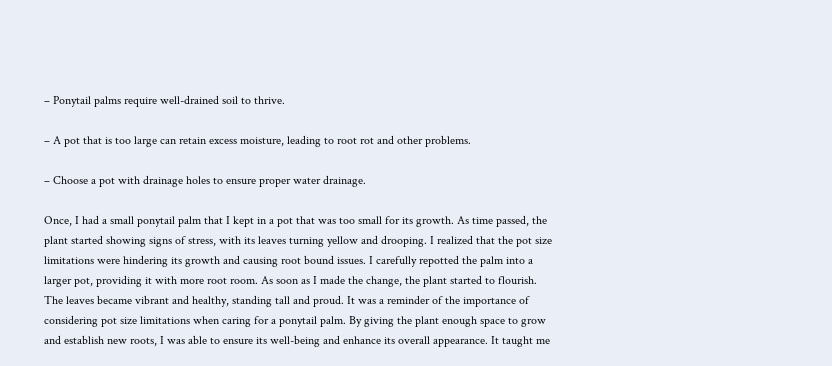– Ponytail palms require well-drained soil to thrive.

– A pot that is too large can retain excess moisture, leading to root rot and other problems.

– Choose a pot with drainage holes to ensure proper water drainage.

Once, I had a small ponytail palm that I kept in a pot that was too small for its growth. As time passed, the plant started showing signs of stress, with its leaves turning yellow and drooping. I realized that the pot size limitations were hindering its growth and causing root bound issues. I carefully repotted the palm into a larger pot, providing it with more root room. As soon as I made the change, the plant started to flourish. The leaves became vibrant and healthy, standing tall and proud. It was a reminder of the importance of considering pot size limitations when caring for a ponytail palm. By giving the plant enough space to grow and establish new roots, I was able to ensure its well-being and enhance its overall appearance. It taught me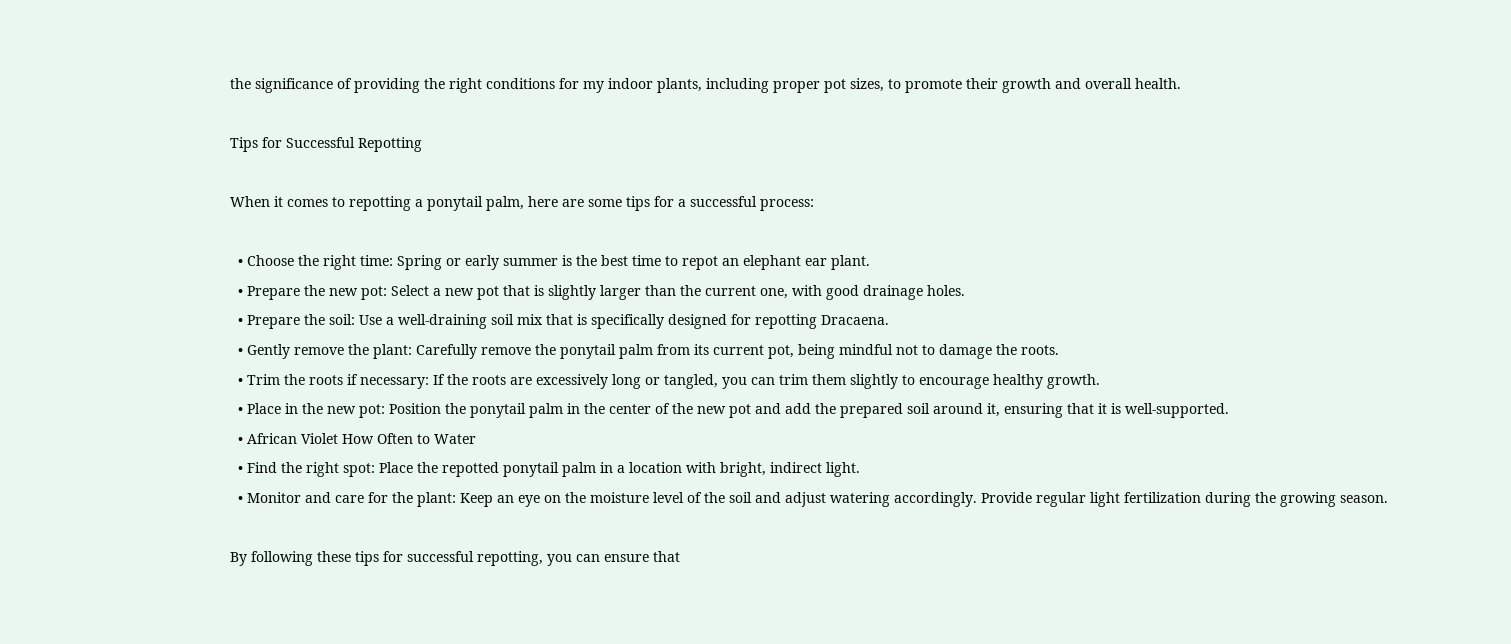the significance of providing the right conditions for my indoor plants, including proper pot sizes, to promote their growth and overall health.

Tips for Successful Repotting

When it comes to repotting a ponytail palm, here are some tips for a successful process:

  • Choose the right time: Spring or early summer is the best time to repot an elephant ear plant.
  • Prepare the new pot: Select a new pot that is slightly larger than the current one, with good drainage holes.
  • Prepare the soil: Use a well-draining soil mix that is specifically designed for repotting Dracaena.
  • Gently remove the plant: Carefully remove the ponytail palm from its current pot, being mindful not to damage the roots.
  • Trim the roots if necessary: If the roots are excessively long or tangled, you can trim them slightly to encourage healthy growth.
  • Place in the new pot: Position the ponytail palm in the center of the new pot and add the prepared soil around it, ensuring that it is well-supported.
  • African Violet How Often to Water
  • Find the right spot: Place the repotted ponytail palm in a location with bright, indirect light.
  • Monitor and care for the plant: Keep an eye on the moisture level of the soil and adjust watering accordingly. Provide regular light fertilization during the growing season.

By following these tips for successful repotting, you can ensure that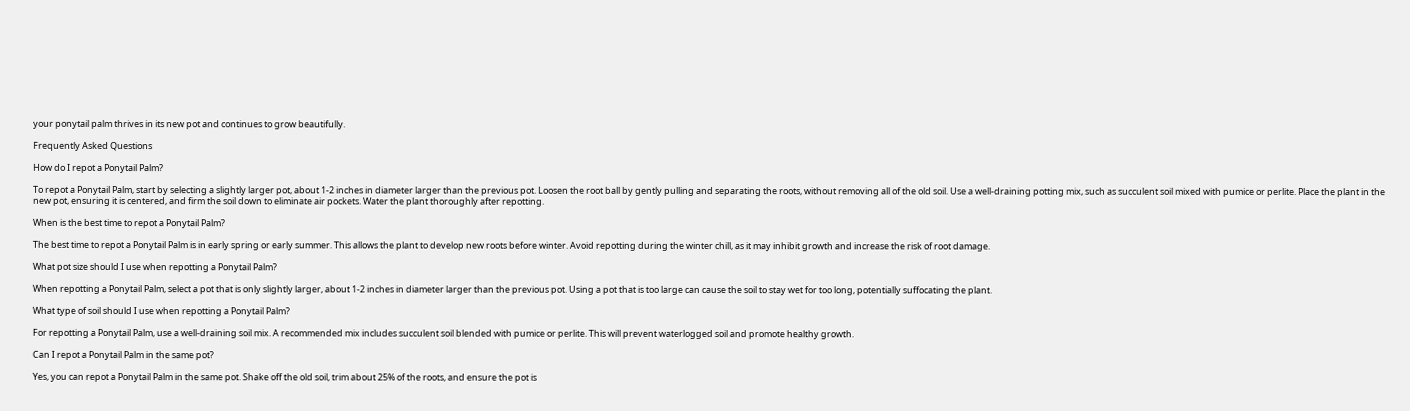your ponytail palm thrives in its new pot and continues to grow beautifully.

Frequently Asked Questions

How do I repot a Ponytail Palm?

To repot a Ponytail Palm, start by selecting a slightly larger pot, about 1-2 inches in diameter larger than the previous pot. Loosen the root ball by gently pulling and separating the roots, without removing all of the old soil. Use a well-draining potting mix, such as succulent soil mixed with pumice or perlite. Place the plant in the new pot, ensuring it is centered, and firm the soil down to eliminate air pockets. Water the plant thoroughly after repotting.

When is the best time to repot a Ponytail Palm?

The best time to repot a Ponytail Palm is in early spring or early summer. This allows the plant to develop new roots before winter. Avoid repotting during the winter chill, as it may inhibit growth and increase the risk of root damage.

What pot size should I use when repotting a Ponytail Palm?

When repotting a Ponytail Palm, select a pot that is only slightly larger, about 1-2 inches in diameter larger than the previous pot. Using a pot that is too large can cause the soil to stay wet for too long, potentially suffocating the plant.

What type of soil should I use when repotting a Ponytail Palm?

For repotting a Ponytail Palm, use a well-draining soil mix. A recommended mix includes succulent soil blended with pumice or perlite. This will prevent waterlogged soil and promote healthy growth.

Can I repot a Ponytail Palm in the same pot?

Yes, you can repot a Ponytail Palm in the same pot. Shake off the old soil, trim about 25% of the roots, and ensure the pot is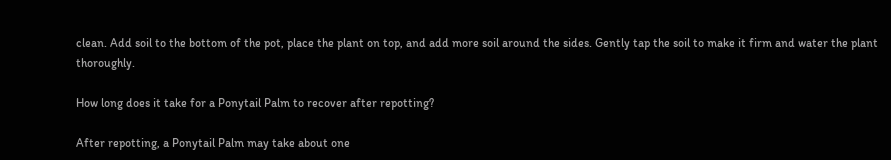clean. Add soil to the bottom of the pot, place the plant on top, and add more soil around the sides. Gently tap the soil to make it firm and water the plant thoroughly.

How long does it take for a Ponytail Palm to recover after repotting?

After repotting, a Ponytail Palm may take about one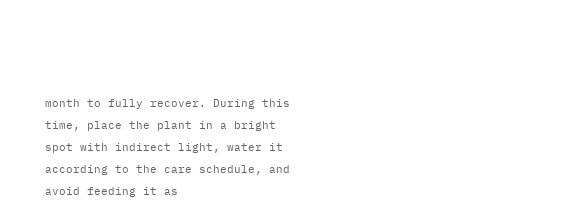month to fully recover. During this time, place the plant in a bright spot with indirect light, water it according to the care schedule, and avoid feeding it as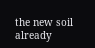the new soil already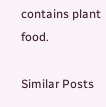contains plant food.

Similar Posts